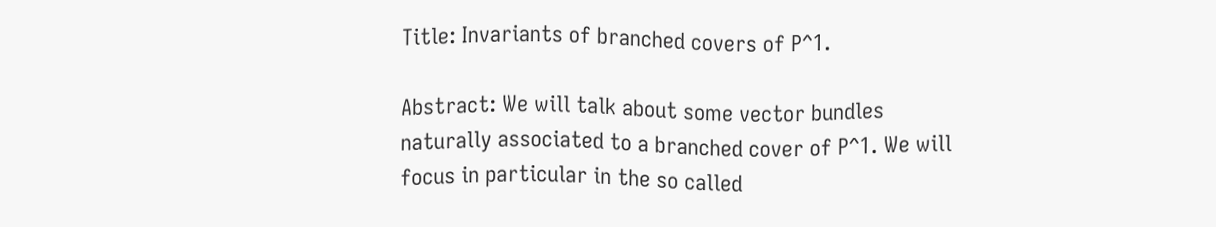Title: Invariants of branched covers of P^1.

Abstract: We will talk about some vector bundles naturally associated to a branched cover of P^1. We will focus in particular in the so called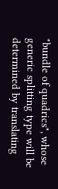"bundle of quadrics", whose generic splitting type will be determined by translating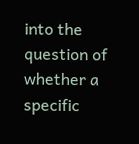into the question of whether a specific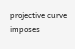projective curve imposes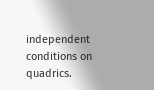independent conditions on quadrics.